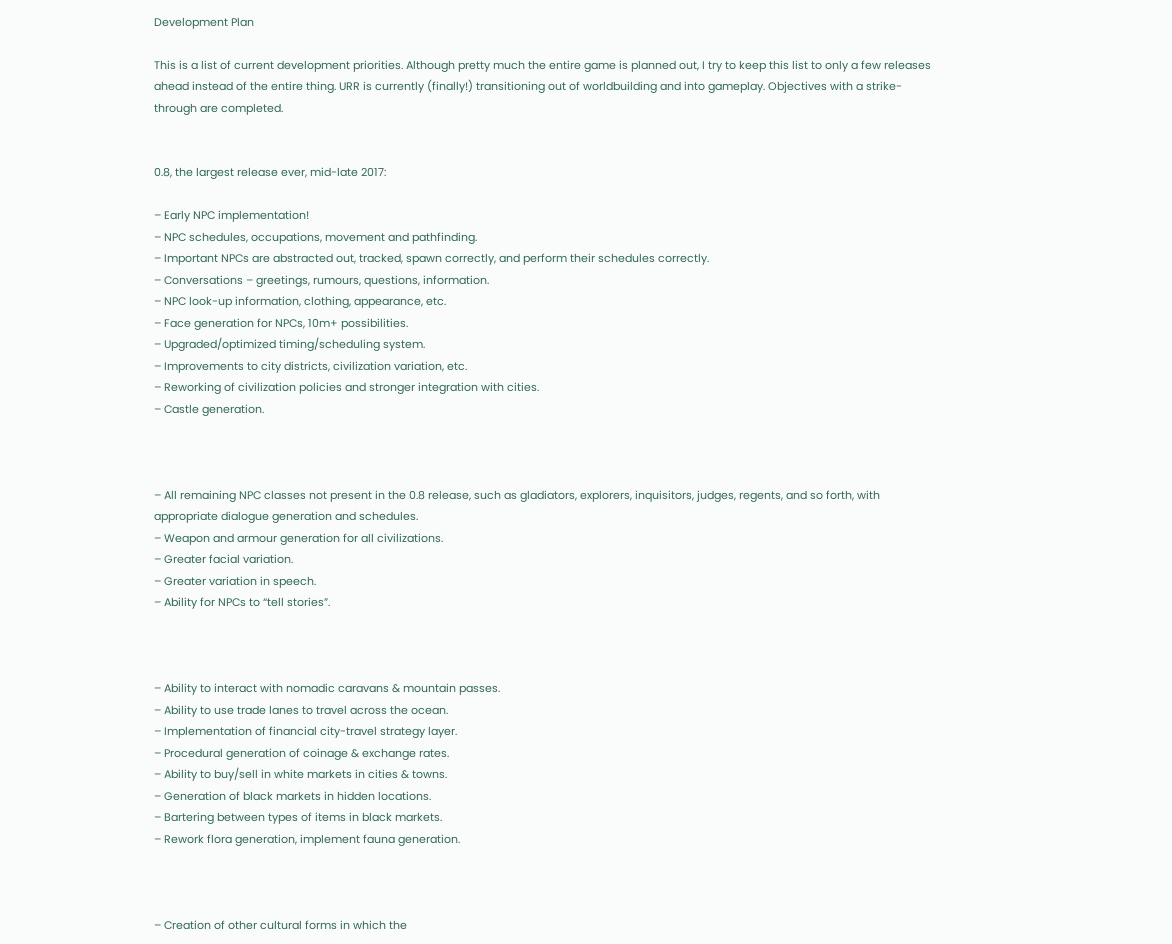Development Plan

This is a list of current development priorities. Although pretty much the entire game is planned out, I try to keep this list to only a few releases ahead instead of the entire thing. URR is currently (finally!) transitioning out of worldbuilding and into gameplay. Objectives with a strike-through are completed.


0.8, the largest release ever, mid-late 2017:

– Early NPC implementation!
– NPC schedules, occupations, movement and pathfinding.
– Important NPCs are abstracted out, tracked, spawn correctly, and perform their schedules correctly.
– Conversations – greetings, rumours, questions, information.
– NPC look-up information, clothing, appearance, etc.
– Face generation for NPCs, 10m+ possibilities.
– Upgraded/optimized timing/scheduling system.
– Improvements to city districts, civilization variation, etc.
– Reworking of civilization policies and stronger integration with cities.
– Castle generation.



– All remaining NPC classes not present in the 0.8 release, such as gladiators, explorers, inquisitors, judges, regents, and so forth, with appropriate dialogue generation and schedules.
– Weapon and armour generation for all civilizations.
– Greater facial variation.
– Greater variation in speech.
– Ability for NPCs to “tell stories”.



– Ability to interact with nomadic caravans & mountain passes.
– Ability to use trade lanes to travel across the ocean.
– Implementation of financial city-travel strategy layer.
– Procedural generation of coinage & exchange rates.
– Ability to buy/sell in white markets in cities & towns.
– Generation of black markets in hidden locations.
– Bartering between types of items in black markets.
– Rework flora generation, implement fauna generation.



– Creation of other cultural forms in which the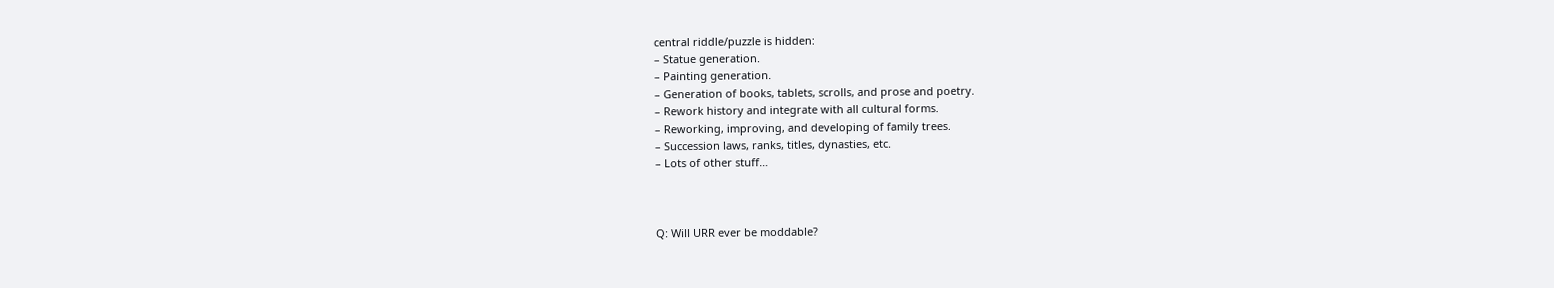central riddle/puzzle is hidden:
– Statue generation.
– Painting generation.
– Generation of books, tablets, scrolls, and prose and poetry.
– Rework history and integrate with all cultural forms.
– Reworking, improving, and developing of family trees.
– Succession laws, ranks, titles, dynasties, etc.
– Lots of other stuff…



Q: Will URR ever be moddable?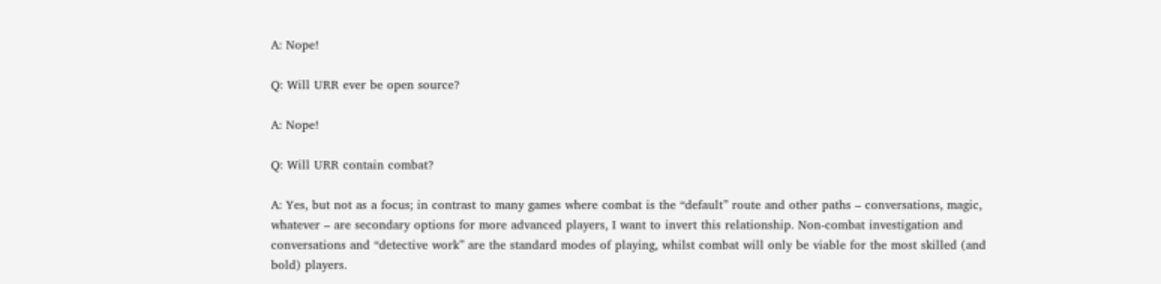A: Nope!

Q: Will URR ever be open source?

A: Nope!

Q: Will URR contain combat?

A: Yes, but not as a focus; in contrast to many games where combat is the “default” route and other paths – conversations, magic, whatever – are secondary options for more advanced players, I want to invert this relationship. Non-combat investigation and conversations and “detective work” are the standard modes of playing, whilst combat will only be viable for the most skilled (and bold) players.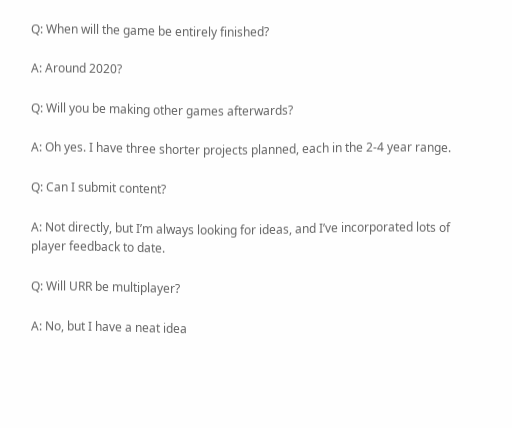Q: When will the game be entirely finished?

A: Around 2020?

Q: Will you be making other games afterwards?

A: Oh yes. I have three shorter projects planned, each in the 2-4 year range.

Q: Can I submit content?

A: Not directly, but I’m always looking for ideas, and I’ve incorporated lots of player feedback to date.

Q: Will URR be multiplayer?

A: No, but I have a neat idea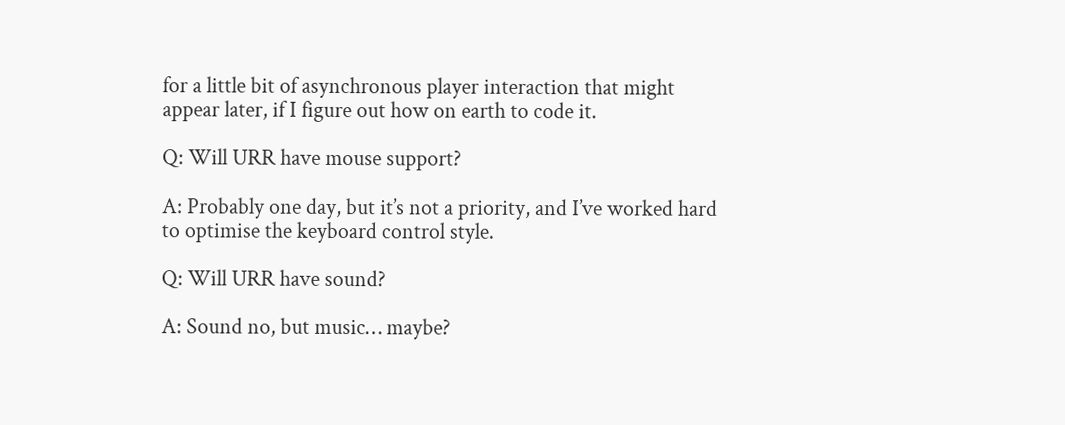for a little bit of asynchronous player interaction that might appear later, if I figure out how on earth to code it.

Q: Will URR have mouse support?

A: Probably one day, but it’s not a priority, and I’ve worked hard to optimise the keyboard control style.

Q: Will URR have sound?

A: Sound no, but music… maybe?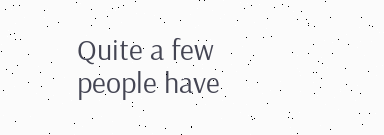Quite a few people have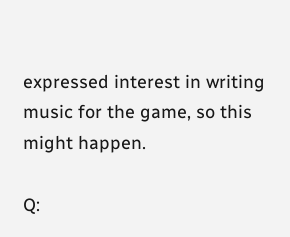expressed interest in writing music for the game, so this might happen.

Q: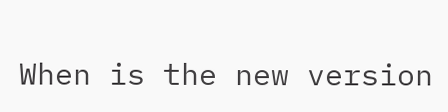When is the new version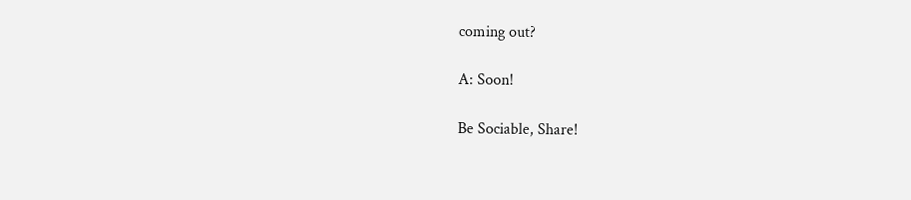coming out?

A: Soon!

Be Sociable, Share!